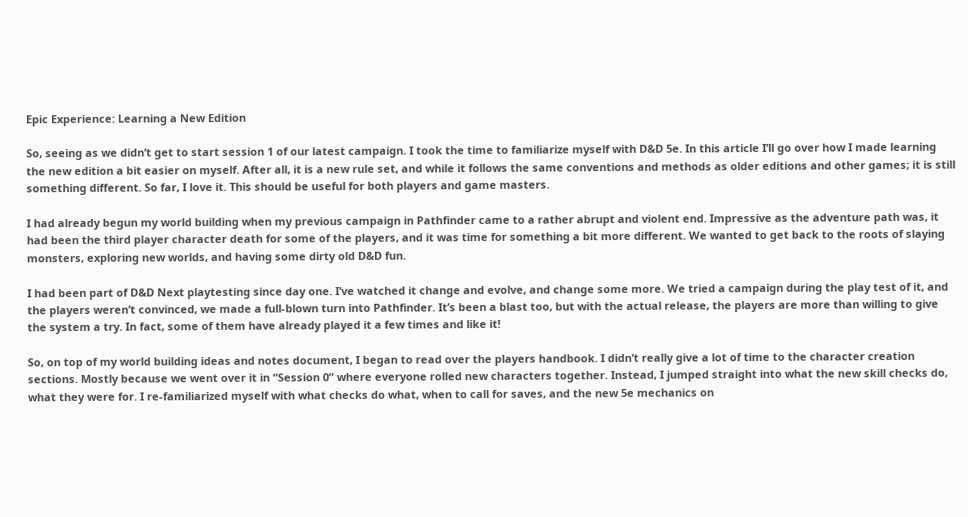Epic Experience: Learning a New Edition

So, seeing as we didn’t get to start session 1 of our latest campaign. I took the time to familiarize myself with D&D 5e. In this article I’ll go over how I made learning the new edition a bit easier on myself. After all, it is a new rule set, and while it follows the same conventions and methods as older editions and other games; it is still something different. So far, I love it. This should be useful for both players and game masters.

I had already begun my world building when my previous campaign in Pathfinder came to a rather abrupt and violent end. Impressive as the adventure path was, it had been the third player character death for some of the players, and it was time for something a bit more different. We wanted to get back to the roots of slaying monsters, exploring new worlds, and having some dirty old D&D fun.

I had been part of D&D Next playtesting since day one. I’ve watched it change and evolve, and change some more. We tried a campaign during the play test of it, and the players weren’t convinced, we made a full-blown turn into Pathfinder. It’s been a blast too, but with the actual release, the players are more than willing to give the system a try. In fact, some of them have already played it a few times and like it!

So, on top of my world building ideas and notes document, I began to read over the players handbook. I didn’t really give a lot of time to the character creation sections. Mostly because we went over it in “Session 0” where everyone rolled new characters together. Instead, I jumped straight into what the new skill checks do, what they were for. I re-familiarized myself with what checks do what, when to call for saves, and the new 5e mechanics on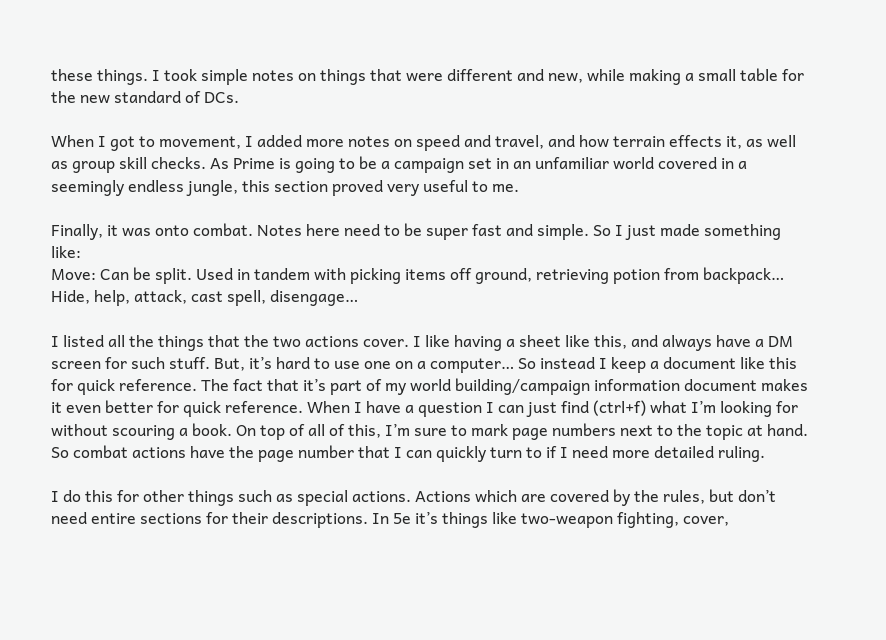these things. I took simple notes on things that were different and new, while making a small table for the new standard of DCs.

When I got to movement, I added more notes on speed and travel, and how terrain effects it, as well as group skill checks. As Prime is going to be a campaign set in an unfamiliar world covered in a seemingly endless jungle, this section proved very useful to me.

Finally, it was onto combat. Notes here need to be super fast and simple. So I just made something like:
Move: Can be split. Used in tandem with picking items off ground, retrieving potion from backpack…
Hide, help, attack, cast spell, disengage…

I listed all the things that the two actions cover. I like having a sheet like this, and always have a DM screen for such stuff. But, it’s hard to use one on a computer… So instead I keep a document like this for quick reference. The fact that it’s part of my world building/campaign information document makes it even better for quick reference. When I have a question I can just find (ctrl+f) what I’m looking for without scouring a book. On top of all of this, I’m sure to mark page numbers next to the topic at hand. So combat actions have the page number that I can quickly turn to if I need more detailed ruling.

I do this for other things such as special actions. Actions which are covered by the rules, but don’t need entire sections for their descriptions. In 5e it’s things like two-weapon fighting, cover,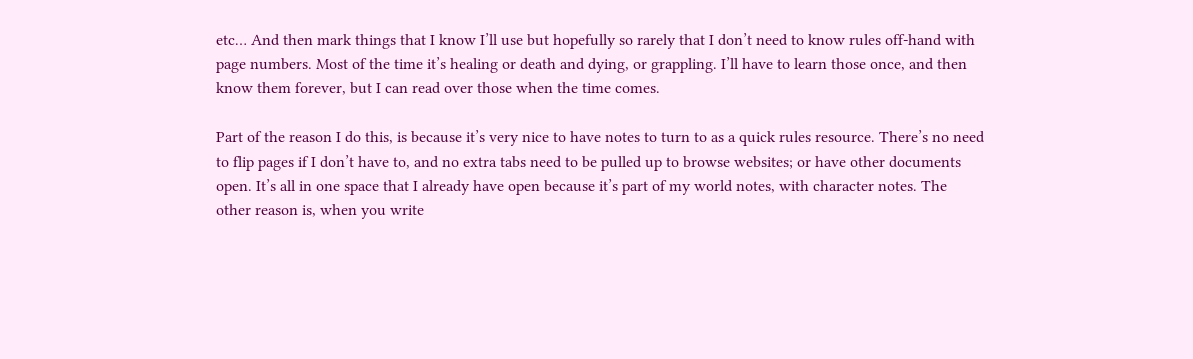etc… And then mark things that I know I’ll use but hopefully so rarely that I don’t need to know rules off-hand with page numbers. Most of the time it’s healing or death and dying, or grappling. I’ll have to learn those once, and then know them forever, but I can read over those when the time comes.

Part of the reason I do this, is because it’s very nice to have notes to turn to as a quick rules resource. There’s no need to flip pages if I don’t have to, and no extra tabs need to be pulled up to browse websites; or have other documents open. It’s all in one space that I already have open because it’s part of my world notes, with character notes. The other reason is, when you write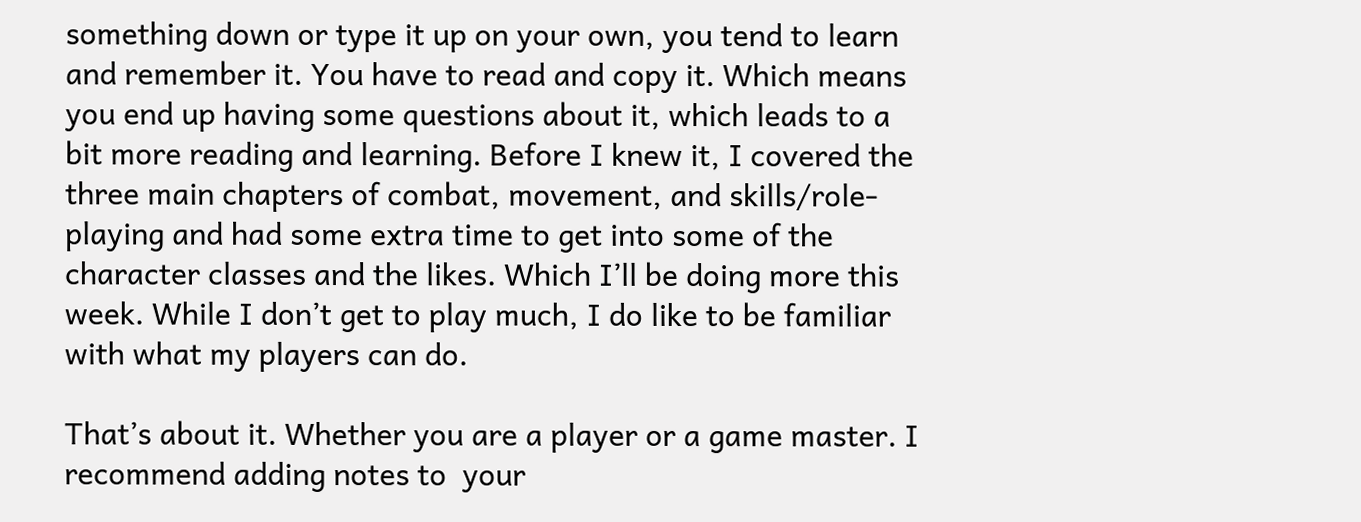something down or type it up on your own, you tend to learn and remember it. You have to read and copy it. Which means you end up having some questions about it, which leads to a bit more reading and learning. Before I knew it, I covered the three main chapters of combat, movement, and skills/role-playing and had some extra time to get into some of the character classes and the likes. Which I’ll be doing more this week. While I don’t get to play much, I do like to be familiar with what my players can do.

That’s about it. Whether you are a player or a game master. I recommend adding notes to  your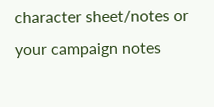character sheet/notes or your campaign notes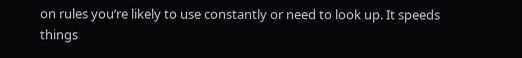on rules you’re likely to use constantly or need to look up. It speeds things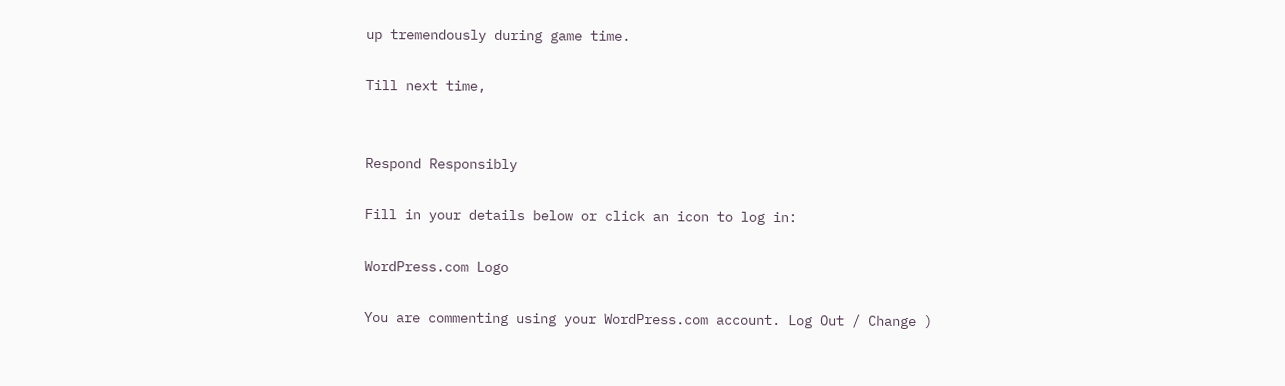up tremendously during game time.

Till next time,


Respond Responsibly

Fill in your details below or click an icon to log in:

WordPress.com Logo

You are commenting using your WordPress.com account. Log Out / Change )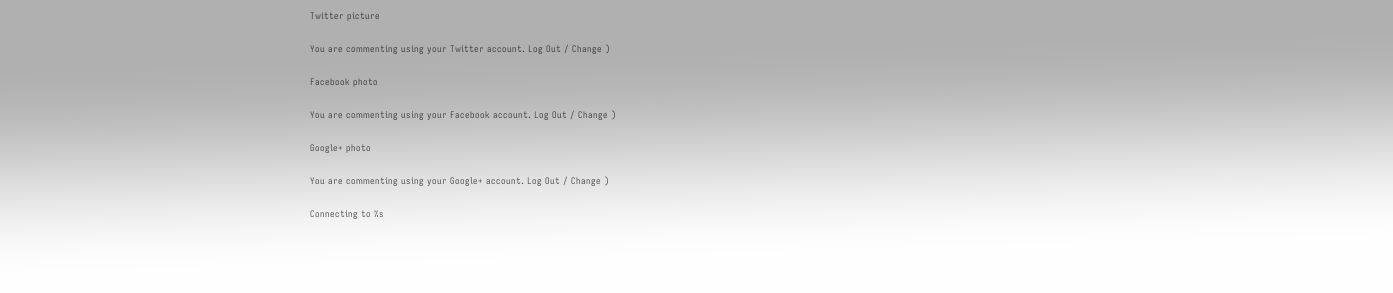Twitter picture

You are commenting using your Twitter account. Log Out / Change )

Facebook photo

You are commenting using your Facebook account. Log Out / Change )

Google+ photo

You are commenting using your Google+ account. Log Out / Change )

Connecting to %s